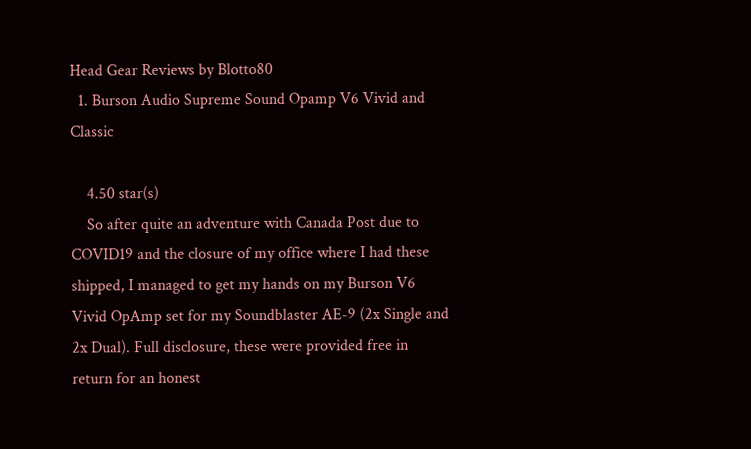Head Gear Reviews by Blotto80
  1. Burson Audio Supreme Sound Opamp V6 Vivid and Classic

    4.50 star(s)
    So after quite an adventure with Canada Post due to COVID19 and the closure of my office where I had these shipped, I managed to get my hands on my Burson V6 Vivid OpAmp set for my Soundblaster AE-9 (2x Single and 2x Dual). Full disclosure, these were provided free in return for an honest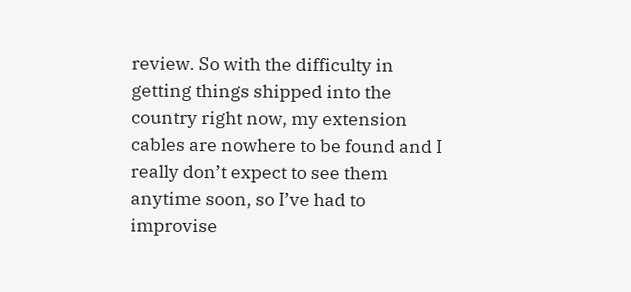review. So with the difficulty in getting things shipped into the country right now, my extension cables are nowhere to be found and I really don’t expect to see them anytime soon, so I’ve had to improvise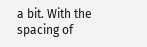a bit. With the spacing of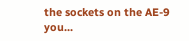the sockets on the AE-9 you...